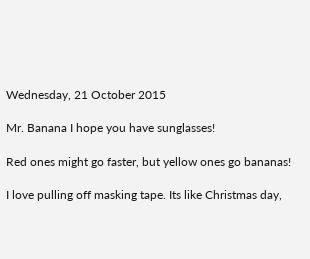Wednesday, 21 October 2015

Mr. Banana I hope you have sunglasses!

Red ones might go faster, but yellow ones go bananas!

I love pulling off masking tape. Its like Christmas day,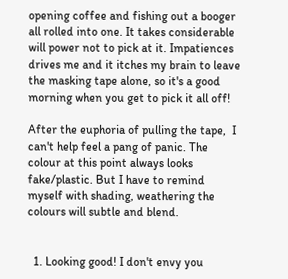opening coffee and fishing out a booger all rolled into one. It takes considerable will power not to pick at it. Impatiences drives me and it itches my brain to leave the masking tape alone, so it's a good morning when you get to pick it all off!

After the euphoria of pulling the tape,  I can't help feel a pang of panic. The colour at this point always looks fake/plastic. But I have to remind myself with shading, weathering the colours will subtle and blend.


  1. Looking good! I don't envy you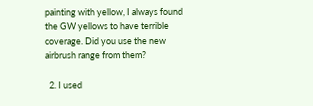painting with yellow, I always found the GW yellows to have terrible coverage. Did you use the new airbrush range from them?

  2. I used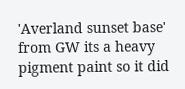'Averland sunset base' from GW its a heavy pigment paint so it did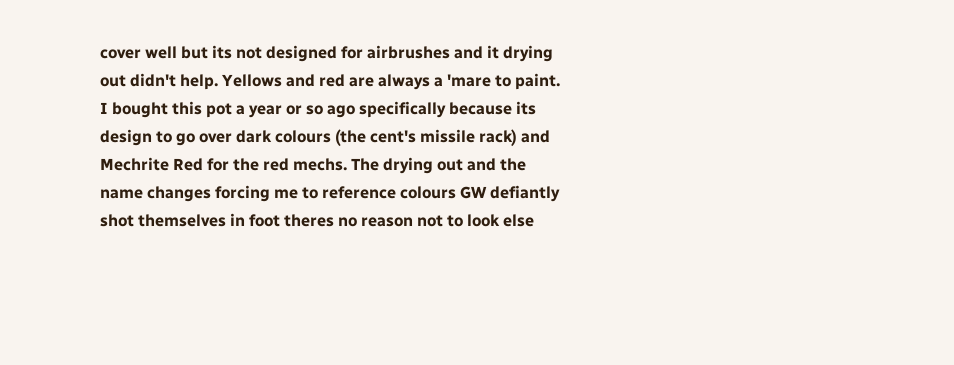cover well but its not designed for airbrushes and it drying out didn't help. Yellows and red are always a 'mare to paint. I bought this pot a year or so ago specifically because its design to go over dark colours (the cent's missile rack) and Mechrite Red for the red mechs. The drying out and the name changes forcing me to reference colours GW defiantly shot themselves in foot theres no reason not to look else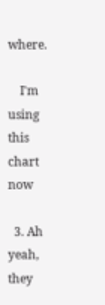where.

    I'm using this chart now

  3. Ah yeah, they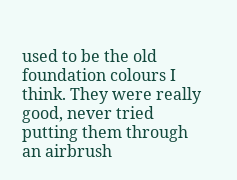used to be the old foundation colours I think. They were really good, never tried putting them through an airbrush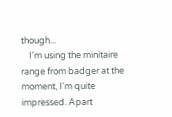though...
    I'm using the minitaire range from badger at the moment, I'm quite impressed. Apart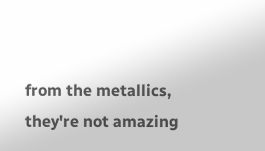from the metallics, they're not amazing